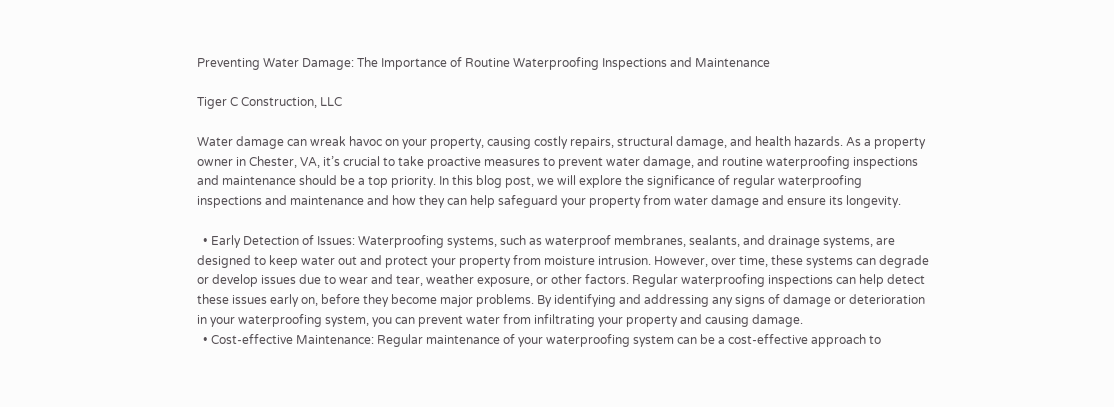Preventing Water Damage: The Importance of Routine Waterproofing Inspections and Maintenance

Tiger C Construction, LLC

Water damage can wreak havoc on your property, causing costly repairs, structural damage, and health hazards. As a property owner in Chester, VA, it’s crucial to take proactive measures to prevent water damage, and routine waterproofing inspections and maintenance should be a top priority. In this blog post, we will explore the significance of regular waterproofing inspections and maintenance and how they can help safeguard your property from water damage and ensure its longevity.

  • Early Detection of Issues: Waterproofing systems, such as waterproof membranes, sealants, and drainage systems, are designed to keep water out and protect your property from moisture intrusion. However, over time, these systems can degrade or develop issues due to wear and tear, weather exposure, or other factors. Regular waterproofing inspections can help detect these issues early on, before they become major problems. By identifying and addressing any signs of damage or deterioration in your waterproofing system, you can prevent water from infiltrating your property and causing damage.
  • Cost-effective Maintenance: Regular maintenance of your waterproofing system can be a cost-effective approach to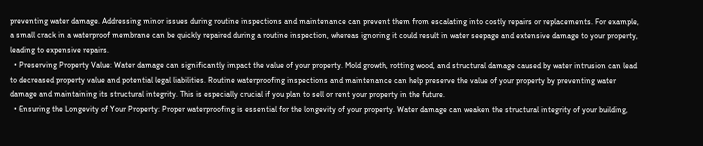preventing water damage. Addressing minor issues during routine inspections and maintenance can prevent them from escalating into costly repairs or replacements. For example, a small crack in a waterproof membrane can be quickly repaired during a routine inspection, whereas ignoring it could result in water seepage and extensive damage to your property, leading to expensive repairs.
  • Preserving Property Value: Water damage can significantly impact the value of your property. Mold growth, rotting wood, and structural damage caused by water intrusion can lead to decreased property value and potential legal liabilities. Routine waterproofing inspections and maintenance can help preserve the value of your property by preventing water damage and maintaining its structural integrity. This is especially crucial if you plan to sell or rent your property in the future.
  • Ensuring the Longevity of Your Property: Proper waterproofing is essential for the longevity of your property. Water damage can weaken the structural integrity of your building,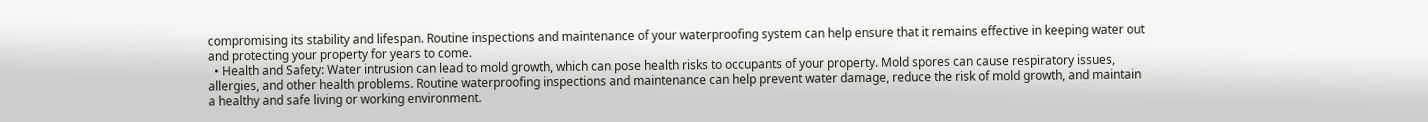compromising its stability and lifespan. Routine inspections and maintenance of your waterproofing system can help ensure that it remains effective in keeping water out and protecting your property for years to come.
  • Health and Safety: Water intrusion can lead to mold growth, which can pose health risks to occupants of your property. Mold spores can cause respiratory issues, allergies, and other health problems. Routine waterproofing inspections and maintenance can help prevent water damage, reduce the risk of mold growth, and maintain a healthy and safe living or working environment.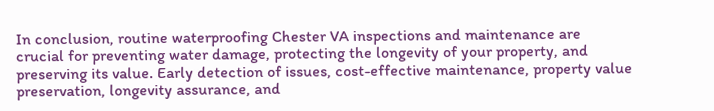In conclusion, routine waterproofing Chester VA inspections and maintenance are crucial for preventing water damage, protecting the longevity of your property, and preserving its value. Early detection of issues, cost-effective maintenance, property value preservation, longevity assurance, and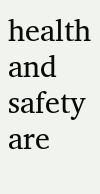health and safety are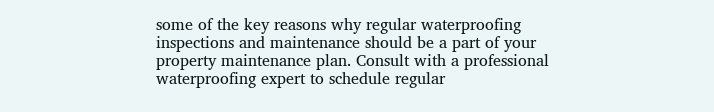some of the key reasons why regular waterproofing inspections and maintenance should be a part of your property maintenance plan. Consult with a professional waterproofing expert to schedule regular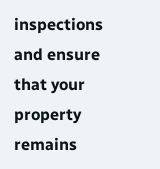inspections and ensure that your property remains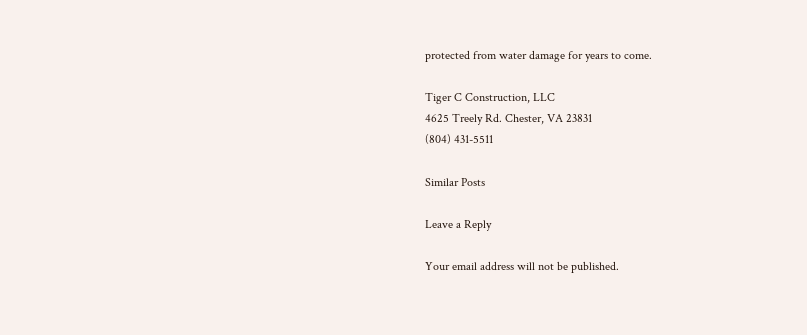protected from water damage for years to come.

Tiger C Construction, LLC
4625 Treely Rd. Chester, VA 23831
(804) 431-5511

Similar Posts

Leave a Reply

Your email address will not be published.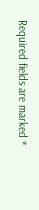Required fields are marked *